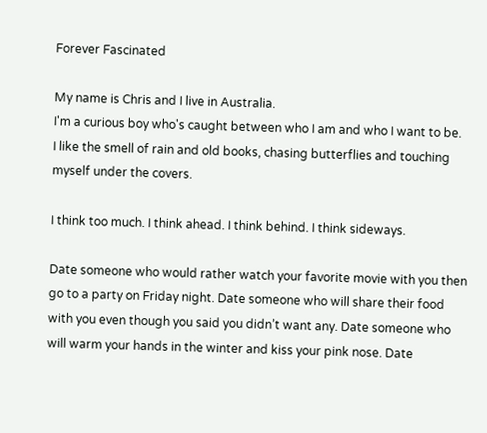Forever Fascinated

My name is Chris and I live in Australia.
I'm a curious boy who's caught between who I am and who I want to be.
I like the smell of rain and old books, chasing butterflies and touching myself under the covers.

I think too much. I think ahead. I think behind. I think sideways.

Date someone who would rather watch your favorite movie with you then go to a party on Friday night. Date someone who will share their food with you even though you said you didn’t want any. Date someone who will warm your hands in the winter and kiss your pink nose. Date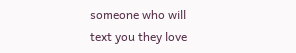someone who will text you they love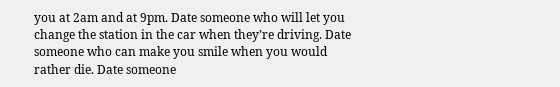you at 2am and at 9pm. Date someone who will let you change the station in the car when they’re driving. Date someone who can make you smile when you would rather die. Date someone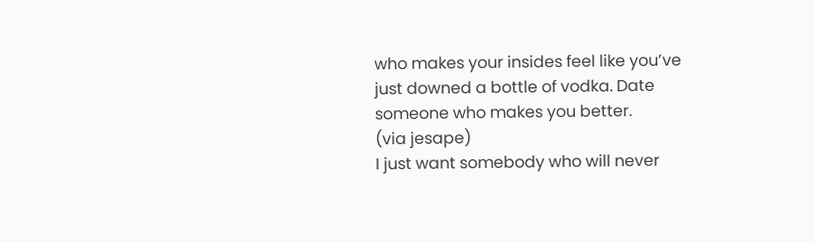who makes your insides feel like you’ve just downed a bottle of vodka. Date someone who makes you better.
(via jesape)
I just want somebody who will never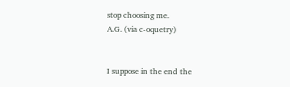stop choosing me.
A.G. (via c-oquetry)


I suppose in the end the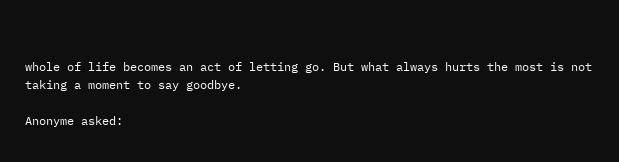whole of life becomes an act of letting go. But what always hurts the most is not taking a moment to say goodbye.

Anonyme asked: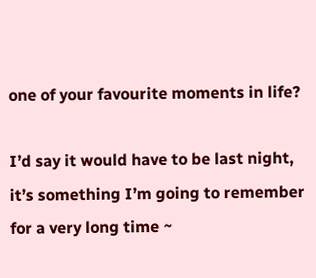one of your favourite moments in life?

I’d say it would have to be last night, it’s something I’m going to remember for a very long time ~